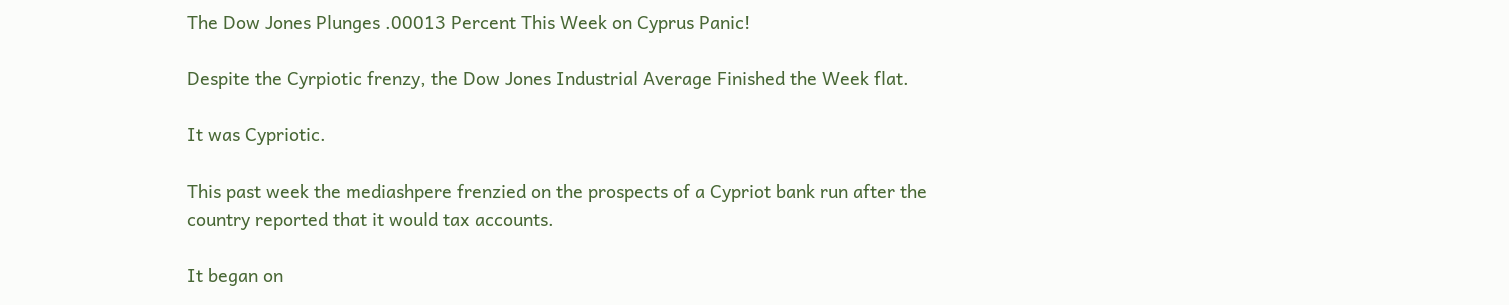The Dow Jones Plunges .00013 Percent This Week on Cyprus Panic!

Despite the Cyrpiotic frenzy, the Dow Jones Industrial Average Finished the Week flat.

It was Cypriotic.

This past week the mediashpere frenzied on the prospects of a Cypriot bank run after the country reported that it would tax accounts.

It began on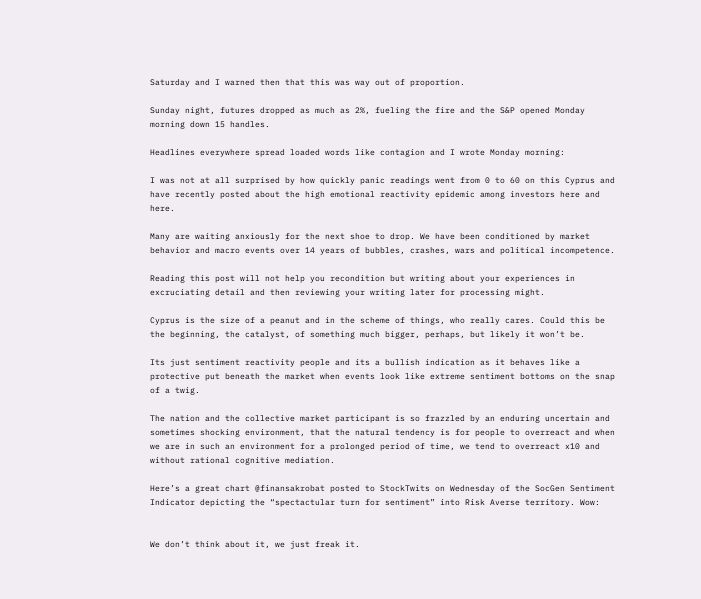Saturday and I warned then that this was way out of proportion.

Sunday night, futures dropped as much as 2%, fueling the fire and the S&P opened Monday morning down 15 handles.

Headlines everywhere spread loaded words like contagion and I wrote Monday morning:

I was not at all surprised by how quickly panic readings went from 0 to 60 on this Cyprus and have recently posted about the high emotional reactivity epidemic among investors here and here.

Many are waiting anxiously for the next shoe to drop. We have been conditioned by market behavior and macro events over 14 years of bubbles, crashes, wars and political incompetence.

Reading this post will not help you recondition but writing about your experiences in excruciating detail and then reviewing your writing later for processing might.

Cyprus is the size of a peanut and in the scheme of things, who really cares. Could this be the beginning, the catalyst, of something much bigger, perhaps, but likely it won’t be.

Its just sentiment reactivity people and its a bullish indication as it behaves like a protective put beneath the market when events look like extreme sentiment bottoms on the snap of a twig.

The nation and the collective market participant is so frazzled by an enduring uncertain and sometimes shocking environment, that the natural tendency is for people to overreact and when we are in such an environment for a prolonged period of time, we tend to overreact x10 and without rational cognitive mediation.

Here’s a great chart @finansakrobat posted to StockTwits on Wednesday of the SocGen Sentiment Indicator depicting the “spectactular turn for sentiment” into Risk Averse territory. Wow:


We don’t think about it, we just freak it.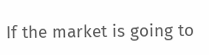If the market is going to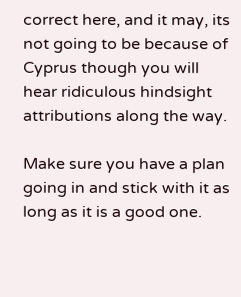correct here, and it may, its not going to be because of Cyprus though you will hear ridiculous hindsight attributions along the way.

Make sure you have a plan going in and stick with it as long as it is a good one.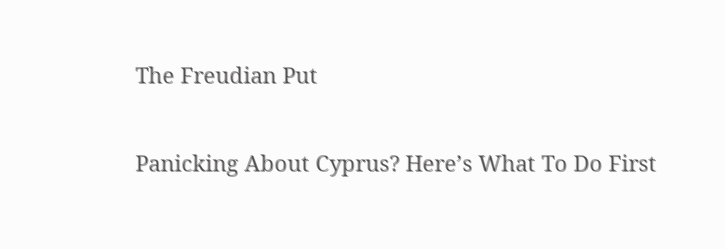The Freudian Put

Panicking About Cyprus? Here’s What To Do First